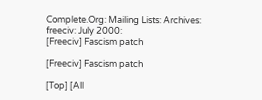Complete.Org: Mailing Lists: Archives: freeciv: July 2000:
[Freeciv] Fascism patch

[Freeciv] Fascism patch

[Top] [All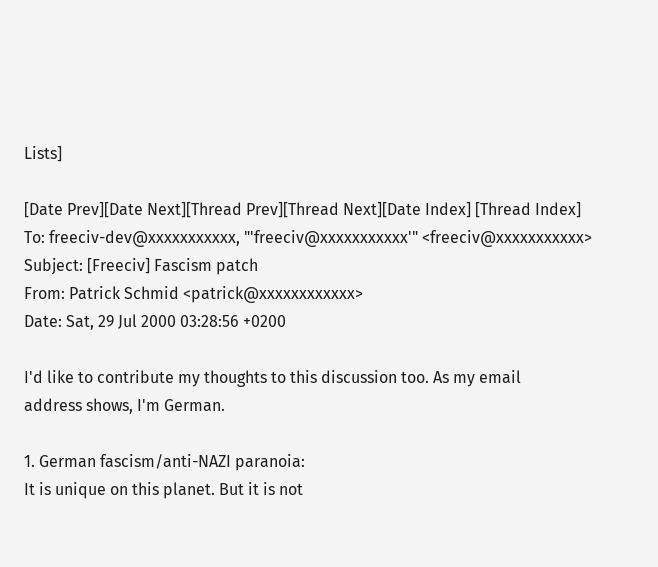Lists]

[Date Prev][Date Next][Thread Prev][Thread Next][Date Index] [Thread Index]
To: freeciv-dev@xxxxxxxxxxx, "'freeciv@xxxxxxxxxxx'" <freeciv@xxxxxxxxxxx>
Subject: [Freeciv] Fascism patch
From: Patrick Schmid <patrick@xxxxxxxxxxxx>
Date: Sat, 29 Jul 2000 03:28:56 +0200

I'd like to contribute my thoughts to this discussion too. As my email
address shows, I'm German.

1. German fascism/anti-NAZI paranoia:
It is unique on this planet. But it is not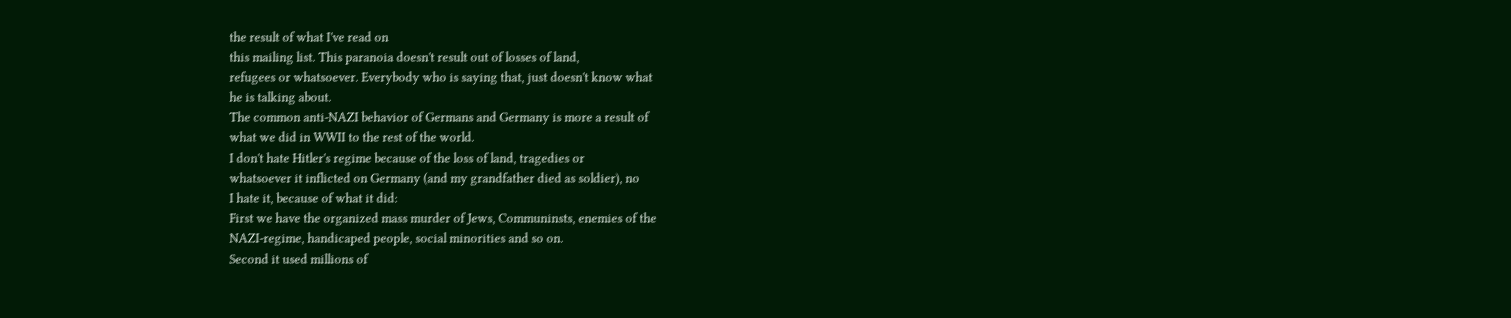the result of what I've read on
this mailing list. This paranoia doesn't result out of losses of land,
refugees or whatsoever. Everybody who is saying that, just doesn't know what
he is talking about.
The common anti-NAZI behavior of Germans and Germany is more a result of
what we did in WWII to the rest of the world.
I don't hate Hitler's regime because of the loss of land, tragedies or
whatsoever it inflicted on Germany (and my grandfather died as soldier), no
I hate it, because of what it did:
First we have the organized mass murder of Jews, Communinsts, enemies of the
NAZI-regime, handicaped people, social minorities and so on.
Second it used millions of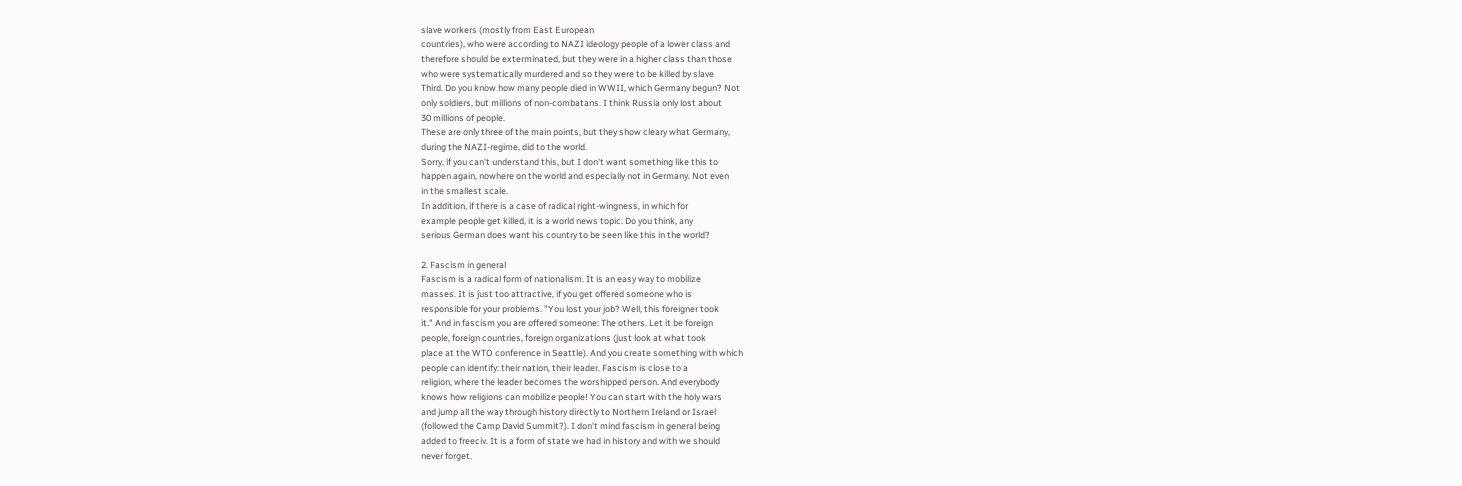slave workers (mostly from East European
countries), who were according to NAZI ideology people of a lower class and
therefore should be exterminated, but they were in a higher class than those
who were systematically murdered and so they were to be killed by slave
Third. Do you know how many people died in WWII, which Germany begun? Not
only soldiers, but millions of non-combatans. I think Russia only lost about
30 millions of people.
These are only three of the main points, but they show cleary what Germany,
during the NAZI-regime, did to the world.
Sorry, if you can't understand this, but I don't want something like this to
happen again, nowhere on the world and especially not in Germany. Not even
in the smallest scale.
In addition, if there is a case of radical right-wingness, in which for
example people get killed, it is a world news topic. Do you think, any
serious German does want his country to be seen like this in the world?

2. Fascism in general
Fascism is a radical form of nationalism. It is an easy way to mobilize
masses. It is just too attractive, if you get offered someone who is
responsible for your problems. "You lost your job? Well, this foreigner took
it." And in fascism you are offered someone: The others. Let it be foreign
people, foreign countries, foreign organizations (just look at what took
place at the WTO conference in Seattle). And you create something with which
people can identify: their nation, their leader. Fascism is close to a
religion, where the leader becomes the worshipped person. And everybody
knows how religions can mobilize people! You can start with the holy wars
and jump all the way through history directly to Northern Ireland or Israel
(followed the Camp David Summit?). I don't mind fascism in general being
added to freeciv. It is a form of state we had in history and with we should
never forget.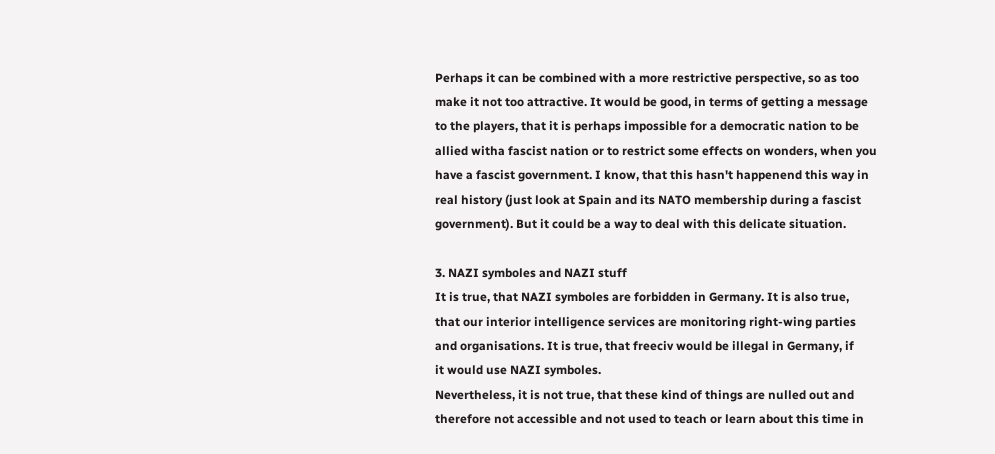Perhaps it can be combined with a more restrictive perspective, so as too
make it not too attractive. It would be good, in terms of getting a message
to the players, that it is perhaps impossible for a democratic nation to be
allied witha fascist nation or to restrict some effects on wonders, when you
have a fascist government. I know, that this hasn't happenend this way in
real history (just look at Spain and its NATO membership during a fascist
government). But it could be a way to deal with this delicate situation.

3. NAZI symboles and NAZI stuff
It is true, that NAZI symboles are forbidden in Germany. It is also true,
that our interior intelligence services are monitoring right-wing parties
and organisations. It is true, that freeciv would be illegal in Germany, if
it would use NAZI symboles.
Nevertheless, it is not true, that these kind of things are nulled out and
therefore not accessible and not used to teach or learn about this time in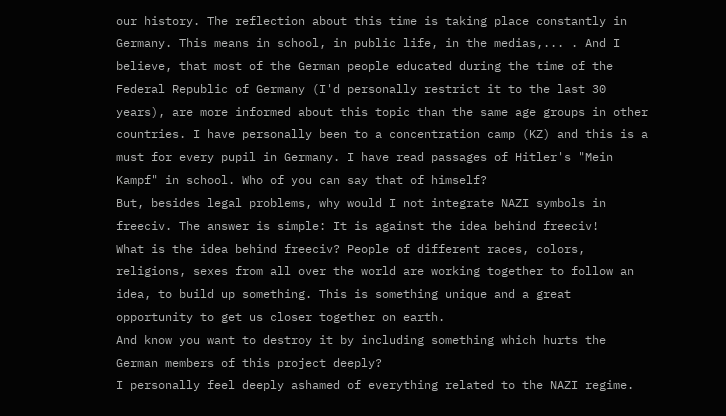our history. The reflection about this time is taking place constantly in
Germany. This means in school, in public life, in the medias,... . And I
believe, that most of the German people educated during the time of the
Federal Republic of Germany (I'd personally restrict it to the last 30
years), are more informed about this topic than the same age groups in other
countries. I have personally been to a concentration camp (KZ) and this is a
must for every pupil in Germany. I have read passages of Hitler's "Mein
Kampf" in school. Who of you can say that of himself?
But, besides legal problems, why would I not integrate NAZI symbols in
freeciv. The answer is simple: It is against the idea behind freeciv!
What is the idea behind freeciv? People of different races, colors,
religions, sexes from all over the world are working together to follow an
idea, to build up something. This is something unique and a great
opportunity to get us closer together on earth.
And know you want to destroy it by including something which hurts the
German members of this project deeply?
I personally feel deeply ashamed of everything related to the NAZI regime.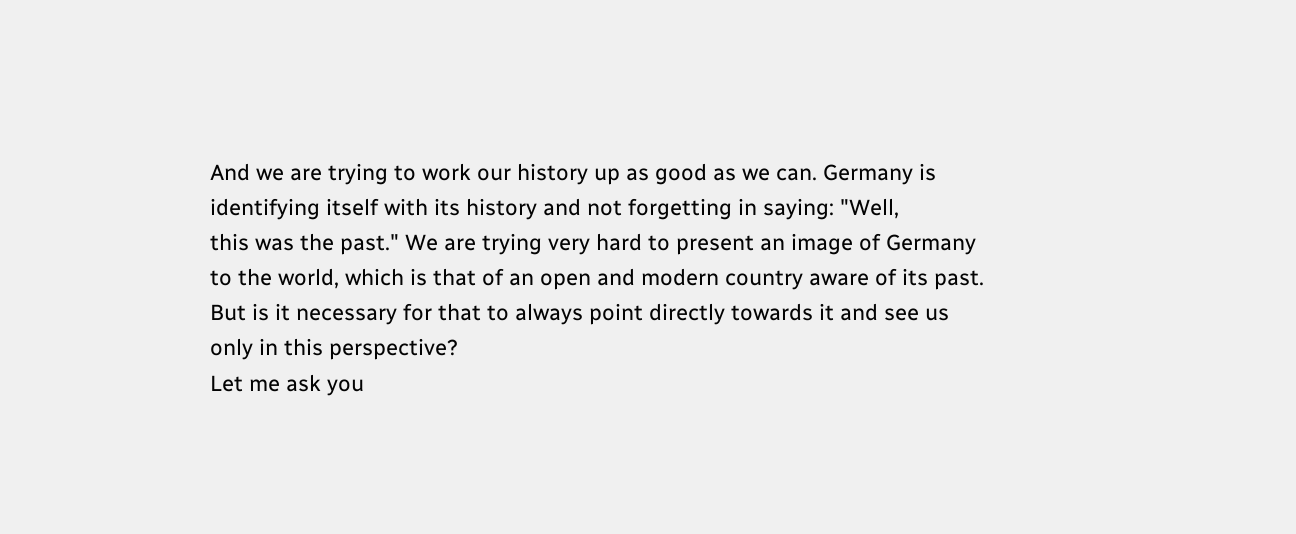And we are trying to work our history up as good as we can. Germany is
identifying itself with its history and not forgetting in saying: "Well,
this was the past." We are trying very hard to present an image of Germany
to the world, which is that of an open and modern country aware of its past.
But is it necessary for that to always point directly towards it and see us
only in this perspective?
Let me ask you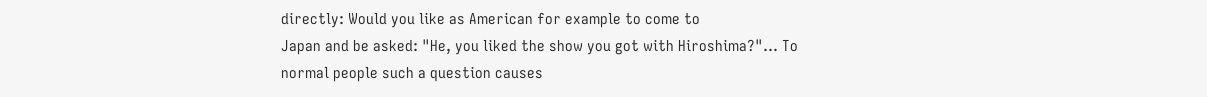directly: Would you like as American for example to come to
Japan and be asked: "He, you liked the show you got with Hiroshima?"... To
normal people such a question causes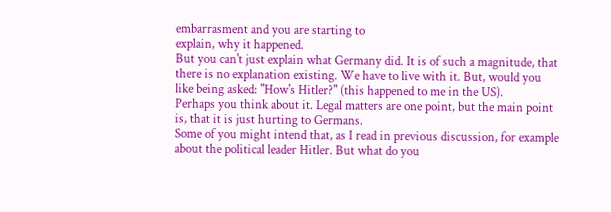embarrasment and you are starting to
explain, why it happened.
But you can't just explain what Germany did. It is of such a magnitude, that
there is no explanation existing. We have to live with it. But, would you
like being asked: "How's Hitler?" (this happened to me in the US).
Perhaps you think about it. Legal matters are one point, but the main point
is, that it is just hurting to Germans.
Some of you might intend that, as I read in previous discussion, for example
about the political leader Hitler. But what do you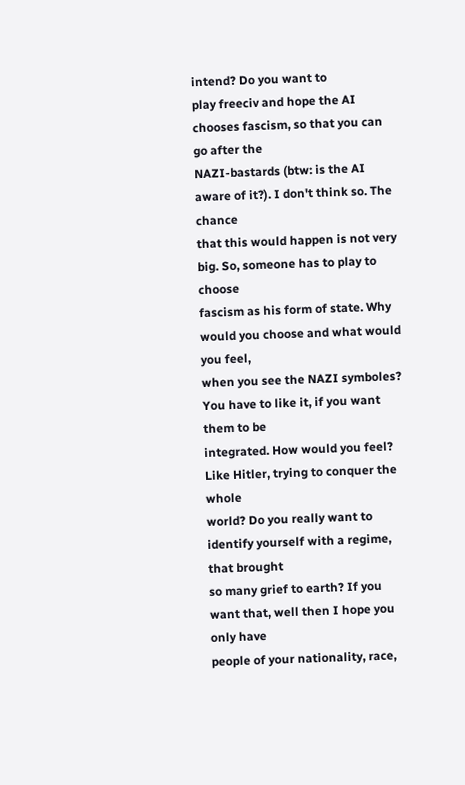intend? Do you want to
play freeciv and hope the AI chooses fascism, so that you can go after the
NAZI-bastards (btw: is the AI aware of it?). I don't think so. The chance
that this would happen is not very big. So, someone has to play to choose
fascism as his form of state. Why would you choose and what would you feel,
when you see the NAZI symboles? You have to like it, if you want them to be
integrated. How would you feel? Like Hitler, trying to conquer the whole
world? Do you really want to identify yourself with a regime, that brought
so many grief to earth? If you want that, well then I hope you only have
people of your nationality, race,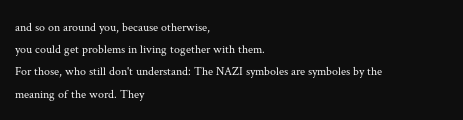and so on around you, because otherwise,
you could get problems in living together with them.
For those, who still don't understand: The NAZI symboles are symboles by the
meaning of the word. They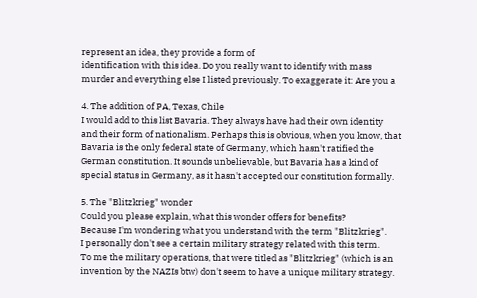represent an idea, they provide a form of
identification with this idea. Do you really want to identify with mass
murder and everything else I listed previously. To exaggerate it: Are you a

4. The addition of PA, Texas, Chile
I would add to this list Bavaria. They always have had their own identity
and their form of nationalism. Perhaps this is obvious, when you know, that
Bavaria is the only federal state of Germany, which hasn't ratified the
German constitution. It sounds unbelievable, but Bavaria has a kind of
special status in Germany, as it hasn't accepted our constitution formally.

5. The "Blitzkrieg" wonder
Could you please explain, what this wonder offers for benefits?
Because I'm wondering what you understand with the term "Blitzkrieg".
I personally don't see a certain military strategy related with this term.
To me the military operations, that were titled as "Blitzkrieg" (which is an
invention by the NAZIs btw) don't seem to have a unique military strategy.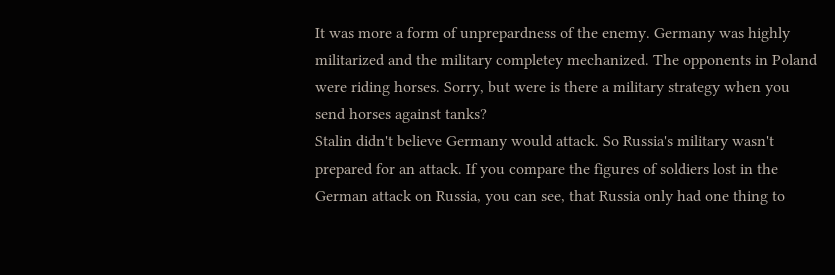It was more a form of unprepardness of the enemy. Germany was highly
militarized and the military completey mechanized. The opponents in Poland
were riding horses. Sorry, but were is there a military strategy when you
send horses against tanks?
Stalin didn't believe Germany would attack. So Russia's military wasn't
prepared for an attack. If you compare the figures of soldiers lost in the
German attack on Russia, you can see, that Russia only had one thing to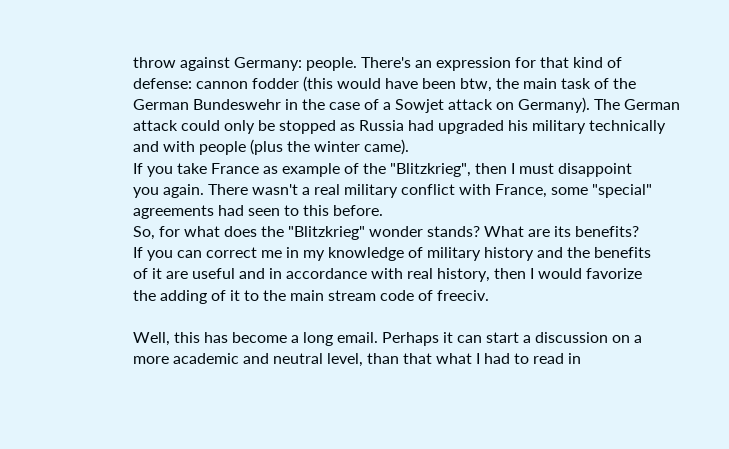throw against Germany: people. There's an expression for that kind of
defense: cannon fodder (this would have been btw, the main task of the
German Bundeswehr in the case of a Sowjet attack on Germany). The German
attack could only be stopped as Russia had upgraded his military technically
and with people (plus the winter came).
If you take France as example of the "Blitzkrieg", then I must disappoint
you again. There wasn't a real military conflict with France, some "special"
agreements had seen to this before.
So, for what does the "Blitzkrieg" wonder stands? What are its benefits?
If you can correct me in my knowledge of military history and the benefits
of it are useful and in accordance with real history, then I would favorize
the adding of it to the main stream code of freeciv.

Well, this has become a long email. Perhaps it can start a discussion on a
more academic and neutral level, than that what I had to read in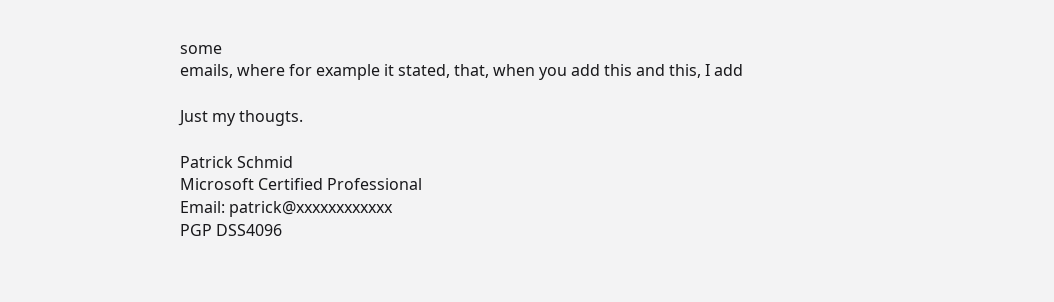some
emails, where for example it stated, that, when you add this and this, I add

Just my thougts.

Patrick Schmid
Microsoft Certified Professional
Email: patrick@xxxxxxxxxxxx
PGP DSS4096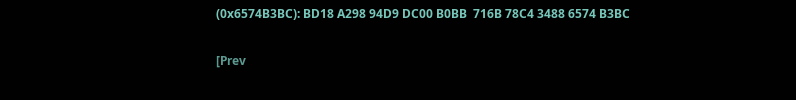(0x6574B3BC): BD18 A298 94D9 DC00 B0BB  716B 78C4 3488 6574 B3BC

[Prev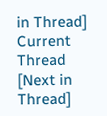in Thread] Current Thread [Next in Thread]